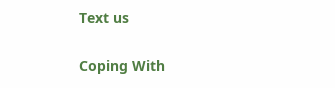Text us

Coping With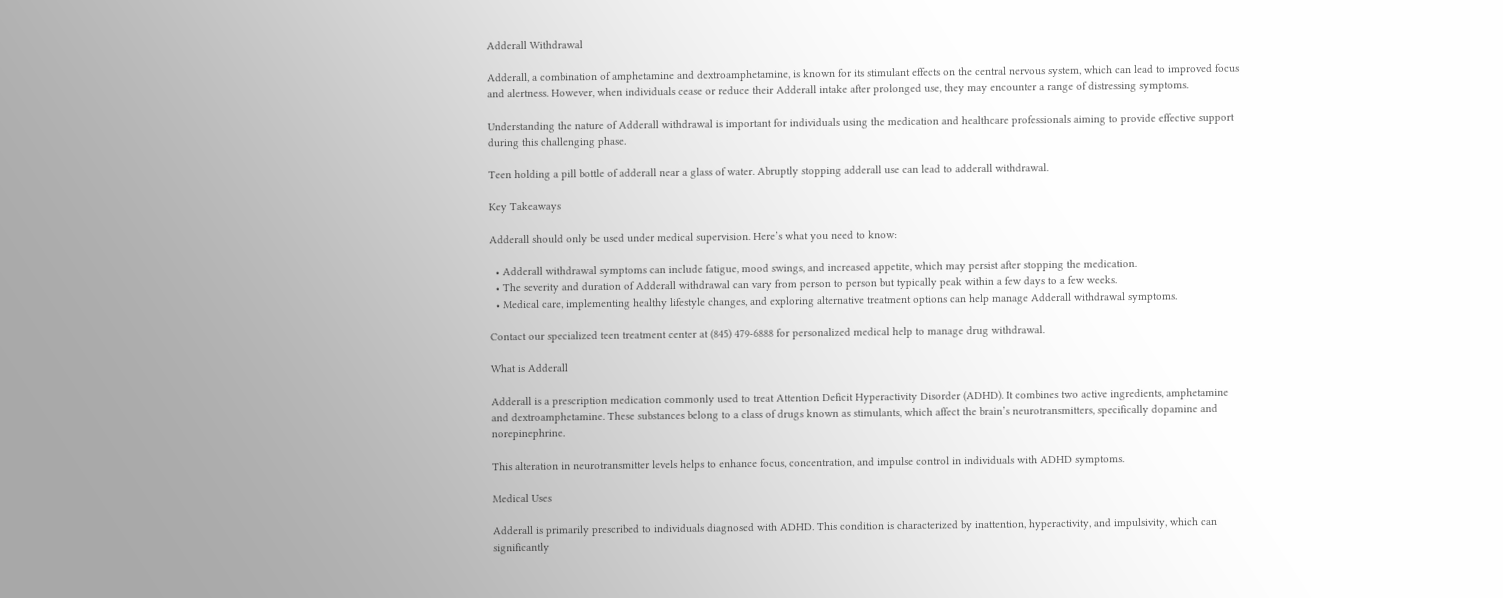Adderall Withdrawal

Adderall, a combination of amphetamine and dextroamphetamine, is known for its stimulant effects on the central nervous system, which can lead to improved focus and alertness. However, when individuals cease or reduce their Adderall intake after prolonged use, they may encounter a range of distressing symptoms.

Understanding the nature of Adderall withdrawal is important for individuals using the medication and healthcare professionals aiming to provide effective support during this challenging phase.

Teen holding a pill bottle of adderall near a glass of water. Abruptly stopping adderall use can lead to adderall withdrawal.

Key Takeaways

Adderall should only be used under medical supervision. Here’s what you need to know:

  • Adderall withdrawal symptoms can include fatigue, mood swings, and increased appetite, which may persist after stopping the medication.
  • The severity and duration of Adderall withdrawal can vary from person to person but typically peak within a few days to a few weeks.
  • Medical care, implementing healthy lifestyle changes, and exploring alternative treatment options can help manage Adderall withdrawal symptoms.

Contact our specialized teen treatment center at (845) 479-6888 for personalized medical help to manage drug withdrawal.

What is Adderall

Adderall is a prescription medication commonly used to treat Attention Deficit Hyperactivity Disorder (ADHD). It combines two active ingredients, amphetamine and dextroamphetamine. These substances belong to a class of drugs known as stimulants, which affect the brain’s neurotransmitters, specifically dopamine and norepinephrine.

This alteration in neurotransmitter levels helps to enhance focus, concentration, and impulse control in individuals with ADHD symptoms.

Medical Uses

Adderall is primarily prescribed to individuals diagnosed with ADHD. This condition is characterized by inattention, hyperactivity, and impulsivity, which can significantly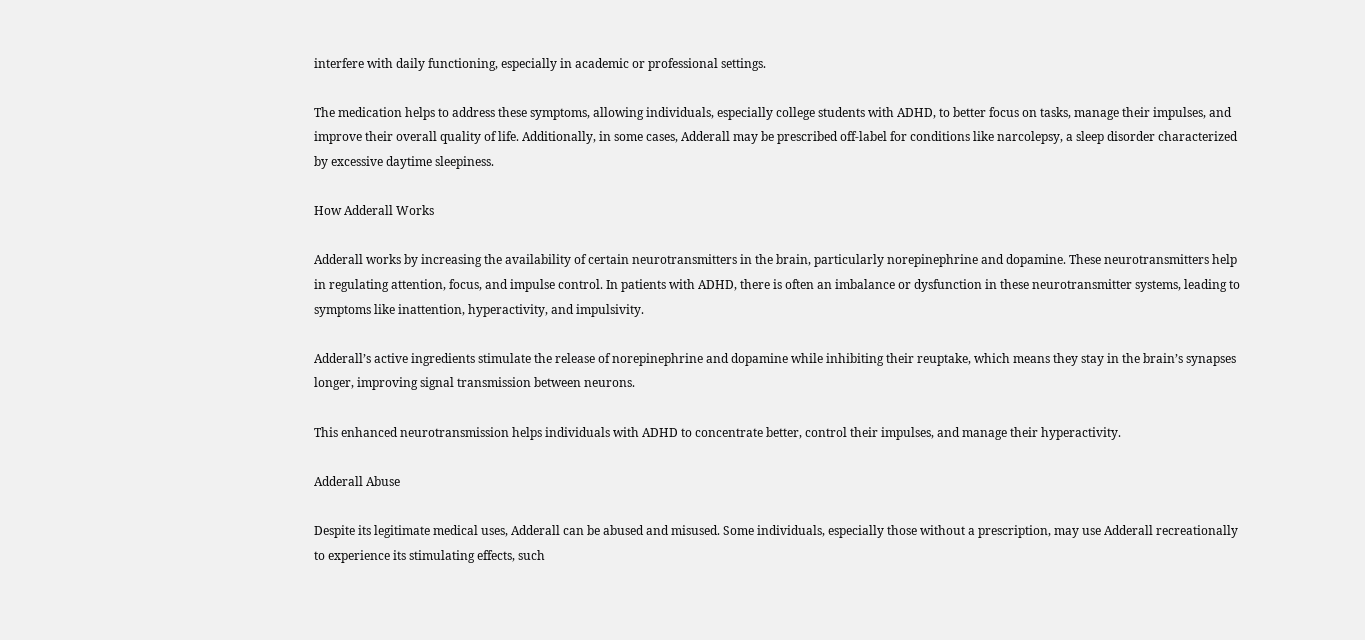interfere with daily functioning, especially in academic or professional settings.

The medication helps to address these symptoms, allowing individuals, especially college students with ADHD, to better focus on tasks, manage their impulses, and improve their overall quality of life. Additionally, in some cases, Adderall may be prescribed off-label for conditions like narcolepsy, a sleep disorder characterized by excessive daytime sleepiness.

How Adderall Works

Adderall works by increasing the availability of certain neurotransmitters in the brain, particularly norepinephrine and dopamine. These neurotransmitters help in regulating attention, focus, and impulse control. In patients with ADHD, there is often an imbalance or dysfunction in these neurotransmitter systems, leading to symptoms like inattention, hyperactivity, and impulsivity.

Adderall’s active ingredients stimulate the release of norepinephrine and dopamine while inhibiting their reuptake, which means they stay in the brain’s synapses longer, improving signal transmission between neurons.

This enhanced neurotransmission helps individuals with ADHD to concentrate better, control their impulses, and manage their hyperactivity.

Adderall Abuse

Despite its legitimate medical uses, Adderall can be abused and misused. Some individuals, especially those without a prescription, may use Adderall recreationally to experience its stimulating effects, such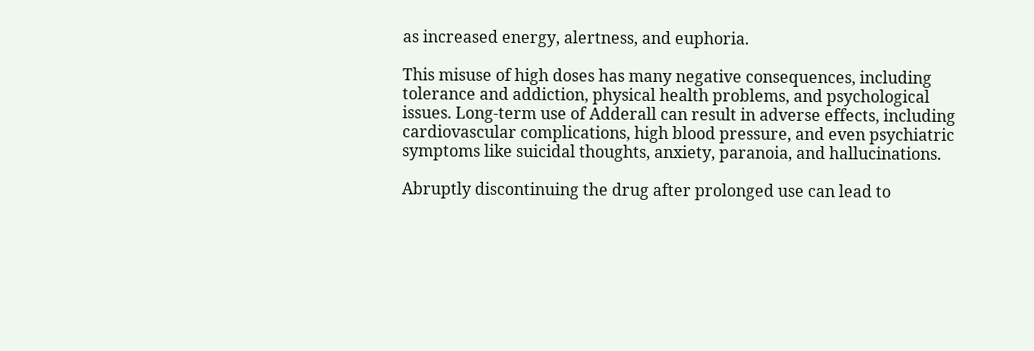as increased energy, alertness, and euphoria.

This misuse of high doses has many negative consequences, including tolerance and addiction, physical health problems, and psychological issues. Long-term use of Adderall can result in adverse effects, including cardiovascular complications, high blood pressure, and even psychiatric symptoms like suicidal thoughts, anxiety, paranoia, and hallucinations.

Abruptly discontinuing the drug after prolonged use can lead to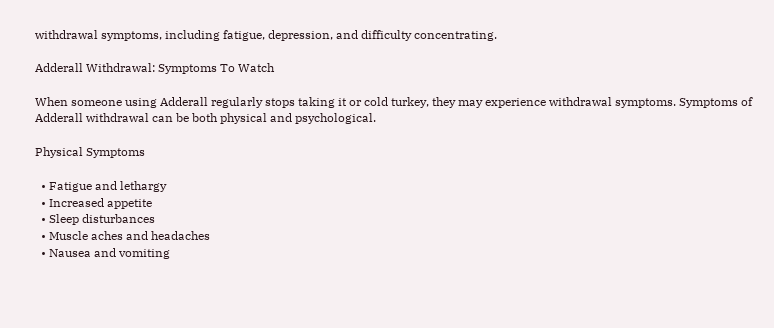withdrawal symptoms, including fatigue, depression, and difficulty concentrating.

Adderall Withdrawal: Symptoms To Watch

When someone using Adderall regularly stops taking it or cold turkey, they may experience withdrawal symptoms. Symptoms of Adderall withdrawal can be both physical and psychological.

Physical Symptoms

  • Fatigue and lethargy
  • Increased appetite
  • Sleep disturbances
  • Muscle aches and headaches
  • Nausea and vomiting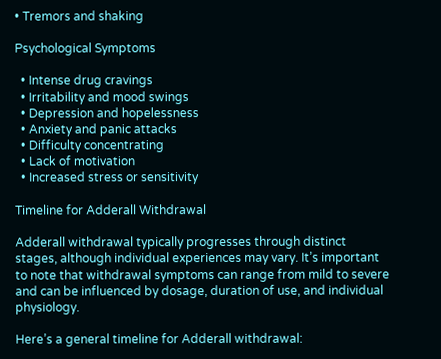• Tremors and shaking

Psychological Symptoms

  • Intense drug cravings
  • Irritability and mood swings
  • Depression and hopelessness
  • Anxiety and panic attacks
  • Difficulty concentrating
  • Lack of motivation
  • Increased stress or sensitivity

Timeline for Adderall Withdrawal

Adderall withdrawal typically progresses through distinct stages, although individual experiences may vary. It’s important to note that withdrawal symptoms can range from mild to severe and can be influenced by dosage, duration of use, and individual physiology.

Here’s a general timeline for Adderall withdrawal: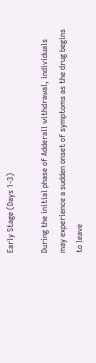Early Stage (Days 1-3)

During the initial phase of Adderall withdrawal, individuals may experience a sudden onset of symptoms as the drug begins to leave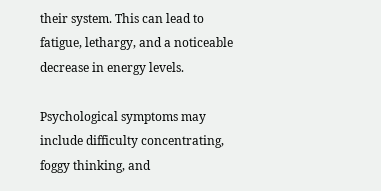their system. This can lead to fatigue, lethargy, and a noticeable decrease in energy levels.

Psychological symptoms may include difficulty concentrating, foggy thinking, and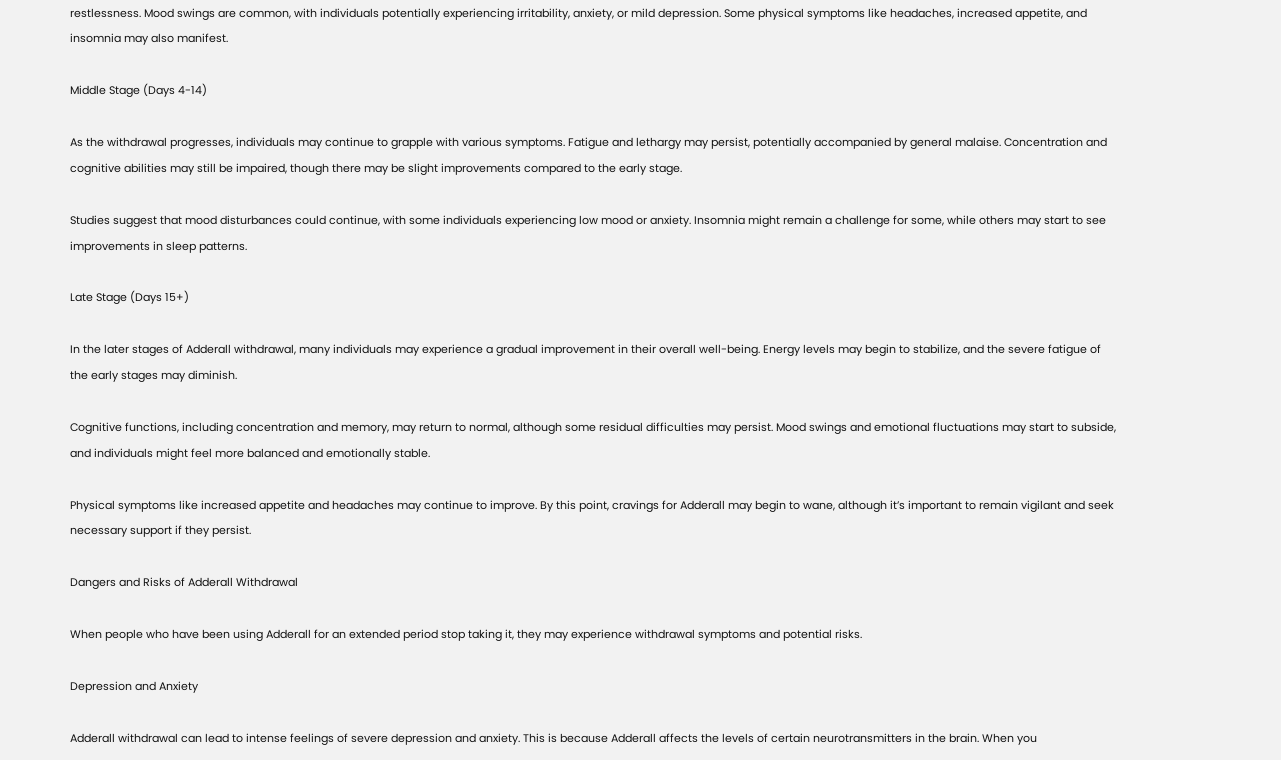restlessness. Mood swings are common, with individuals potentially experiencing irritability, anxiety, or mild depression. Some physical symptoms like headaches, increased appetite, and insomnia may also manifest.

Middle Stage (Days 4-14)

As the withdrawal progresses, individuals may continue to grapple with various symptoms. Fatigue and lethargy may persist, potentially accompanied by general malaise. Concentration and cognitive abilities may still be impaired, though there may be slight improvements compared to the early stage.

Studies suggest that mood disturbances could continue, with some individuals experiencing low mood or anxiety. Insomnia might remain a challenge for some, while others may start to see improvements in sleep patterns.

Late Stage (Days 15+)

In the later stages of Adderall withdrawal, many individuals may experience a gradual improvement in their overall well-being. Energy levels may begin to stabilize, and the severe fatigue of the early stages may diminish.

Cognitive functions, including concentration and memory, may return to normal, although some residual difficulties may persist. Mood swings and emotional fluctuations may start to subside, and individuals might feel more balanced and emotionally stable.

Physical symptoms like increased appetite and headaches may continue to improve. By this point, cravings for Adderall may begin to wane, although it’s important to remain vigilant and seek necessary support if they persist.

Dangers and Risks of Adderall Withdrawal

When people who have been using Adderall for an extended period stop taking it, they may experience withdrawal symptoms and potential risks.

Depression and Anxiety

Adderall withdrawal can lead to intense feelings of severe depression and anxiety. This is because Adderall affects the levels of certain neurotransmitters in the brain. When you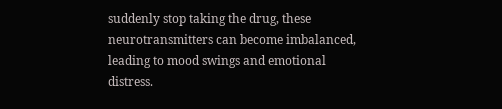suddenly stop taking the drug, these neurotransmitters can become imbalanced, leading to mood swings and emotional distress.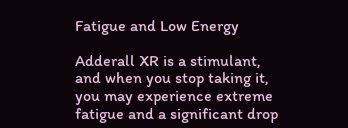Fatigue and Low Energy

Adderall XR is a stimulant, and when you stop taking it, you may experience extreme fatigue and a significant drop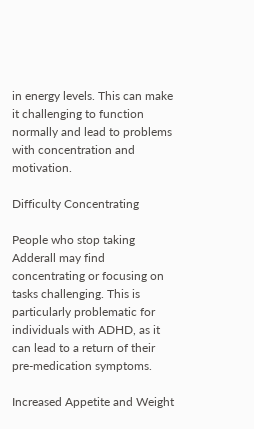in energy levels. This can make it challenging to function normally and lead to problems with concentration and motivation.

Difficulty Concentrating

People who stop taking Adderall may find concentrating or focusing on tasks challenging. This is particularly problematic for individuals with ADHD, as it can lead to a return of their pre-medication symptoms.

Increased Appetite and Weight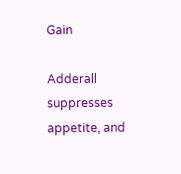Gain

Adderall suppresses appetite, and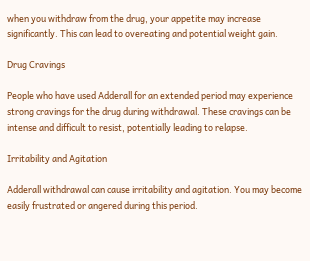when you withdraw from the drug, your appetite may increase significantly. This can lead to overeating and potential weight gain.

Drug Cravings

People who have used Adderall for an extended period may experience strong cravings for the drug during withdrawal. These cravings can be intense and difficult to resist, potentially leading to relapse.

Irritability and Agitation

Adderall withdrawal can cause irritability and agitation. You may become easily frustrated or angered during this period.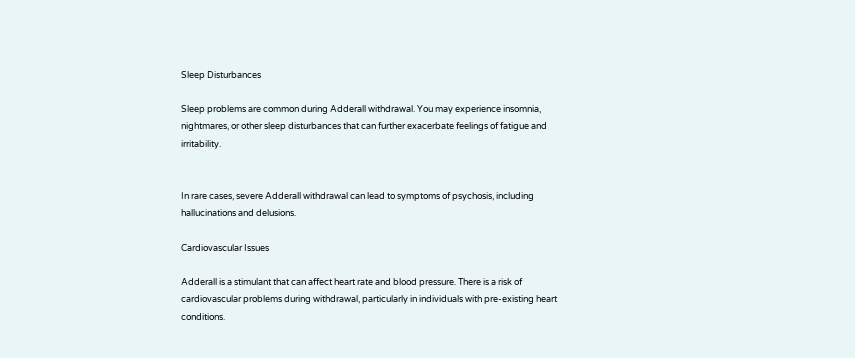Sleep Disturbances

Sleep problems are common during Adderall withdrawal. You may experience insomnia, nightmares, or other sleep disturbances that can further exacerbate feelings of fatigue and irritability.


In rare cases, severe Adderall withdrawal can lead to symptoms of psychosis, including hallucinations and delusions.

Cardiovascular Issues

Adderall is a stimulant that can affect heart rate and blood pressure. There is a risk of cardiovascular problems during withdrawal, particularly in individuals with pre-existing heart conditions.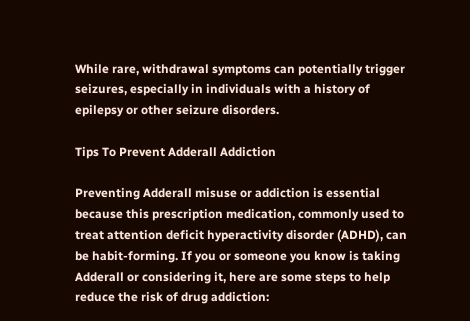While rare, withdrawal symptoms can potentially trigger seizures, especially in individuals with a history of epilepsy or other seizure disorders.

Tips To Prevent Adderall Addiction

Preventing Adderall misuse or addiction is essential because this prescription medication, commonly used to treat attention deficit hyperactivity disorder (ADHD), can be habit-forming. If you or someone you know is taking Adderall or considering it, here are some steps to help reduce the risk of drug addiction: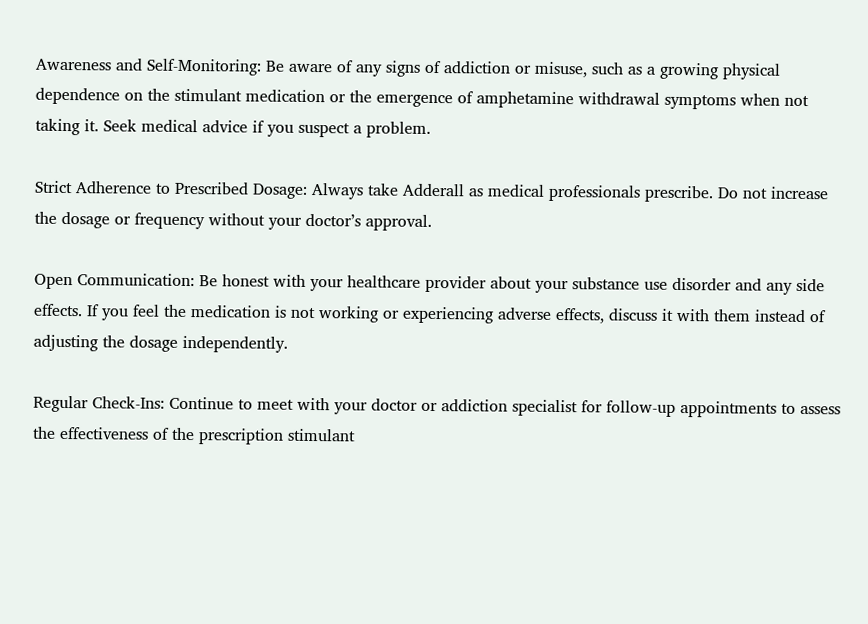Awareness and Self-Monitoring: Be aware of any signs of addiction or misuse, such as a growing physical dependence on the stimulant medication or the emergence of amphetamine withdrawal symptoms when not taking it. Seek medical advice if you suspect a problem.

Strict Adherence to Prescribed Dosage: Always take Adderall as medical professionals prescribe. Do not increase the dosage or frequency without your doctor’s approval.

Open Communication: Be honest with your healthcare provider about your substance use disorder and any side effects. If you feel the medication is not working or experiencing adverse effects, discuss it with them instead of adjusting the dosage independently.

Regular Check-Ins: Continue to meet with your doctor or addiction specialist for follow-up appointments to assess the effectiveness of the prescription stimulant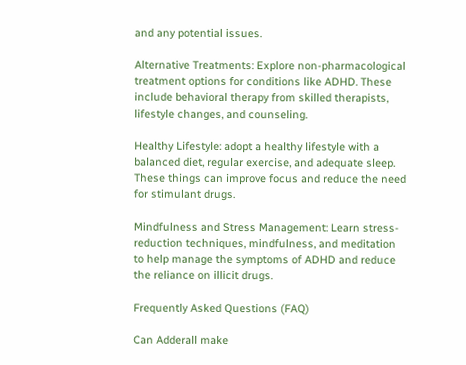and any potential issues.

Alternative Treatments: Explore non-pharmacological treatment options for conditions like ADHD. These include behavioral therapy from skilled therapists, lifestyle changes, and counseling.

Healthy Lifestyle: adopt a healthy lifestyle with a balanced diet, regular exercise, and adequate sleep. These things can improve focus and reduce the need for stimulant drugs.

Mindfulness and Stress Management: Learn stress-reduction techniques, mindfulness, and meditation to help manage the symptoms of ADHD and reduce the reliance on illicit drugs.

Frequently Asked Questions (FAQ)

Can Adderall make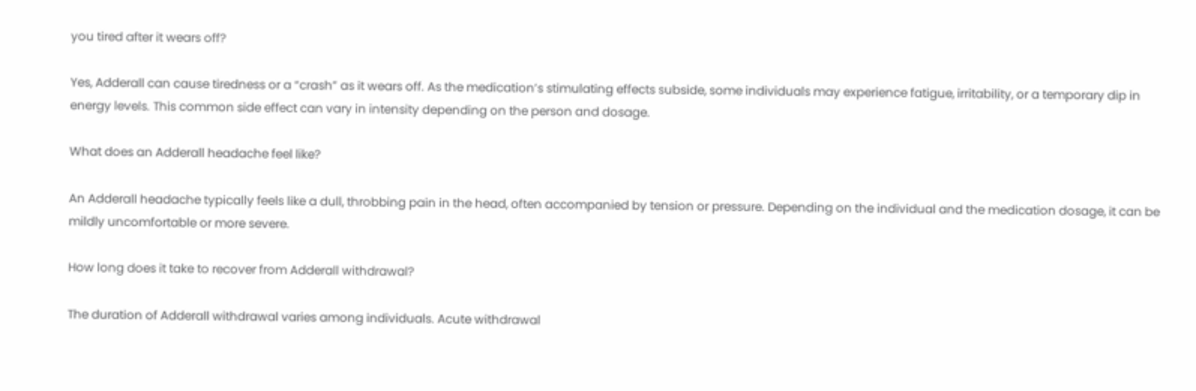you tired after it wears off?

Yes, Adderall can cause tiredness or a “crash” as it wears off. As the medication’s stimulating effects subside, some individuals may experience fatigue, irritability, or a temporary dip in energy levels. This common side effect can vary in intensity depending on the person and dosage.

What does an Adderall headache feel like?

An Adderall headache typically feels like a dull, throbbing pain in the head, often accompanied by tension or pressure. Depending on the individual and the medication dosage, it can be mildly uncomfortable or more severe.

How long does it take to recover from Adderall withdrawal?

The duration of Adderall withdrawal varies among individuals. Acute withdrawal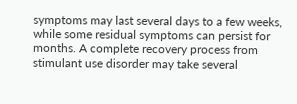symptoms may last several days to a few weeks, while some residual symptoms can persist for months. A complete recovery process from stimulant use disorder may take several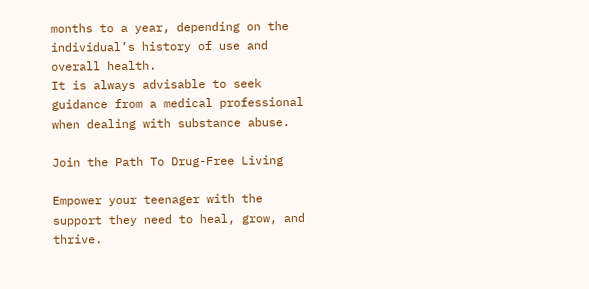months to a year, depending on the individual’s history of use and overall health.
It is always advisable to seek guidance from a medical professional when dealing with substance abuse.

Join the Path To Drug-Free Living

Empower your teenager with the support they need to heal, grow, and thrive.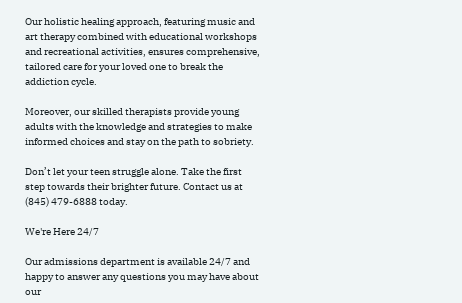Our holistic healing approach, featuring music and art therapy combined with educational workshops and recreational activities, ensures comprehensive, tailored care for your loved one to break the addiction cycle.

Moreover, our skilled therapists provide young adults with the knowledge and strategies to make informed choices and stay on the path to sobriety.

Don’t let your teen struggle alone. Take the first step towards their brighter future. Contact us at (845) 479-6888 today.

We're Here 24/7

Our admissions department is available 24/7 and happy to answer any questions you may have about our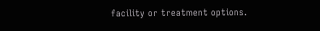facility or treatment options.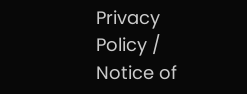Privacy Policy / Notice of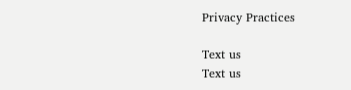Privacy Practices

Text us
Text us